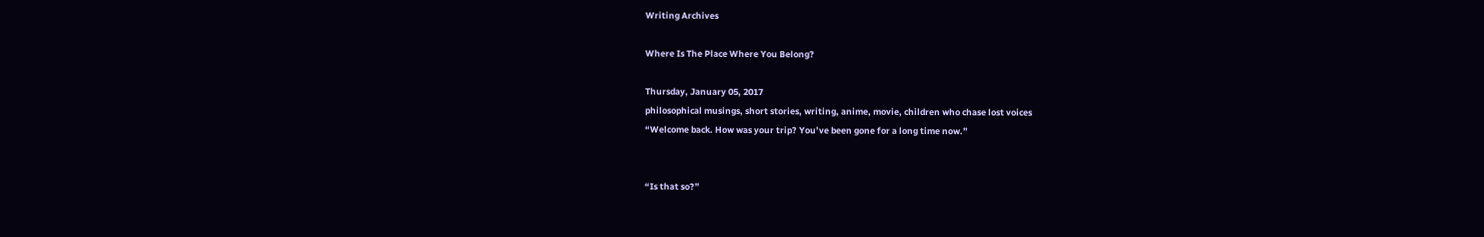Writing Archives

Where Is The Place Where You Belong?

Thursday, January 05, 2017
philosophical musings, short stories, writing, anime, movie, children who chase lost voices
“Welcome back. How was your trip? You’ve been gone for a long time now.”


“Is that so?”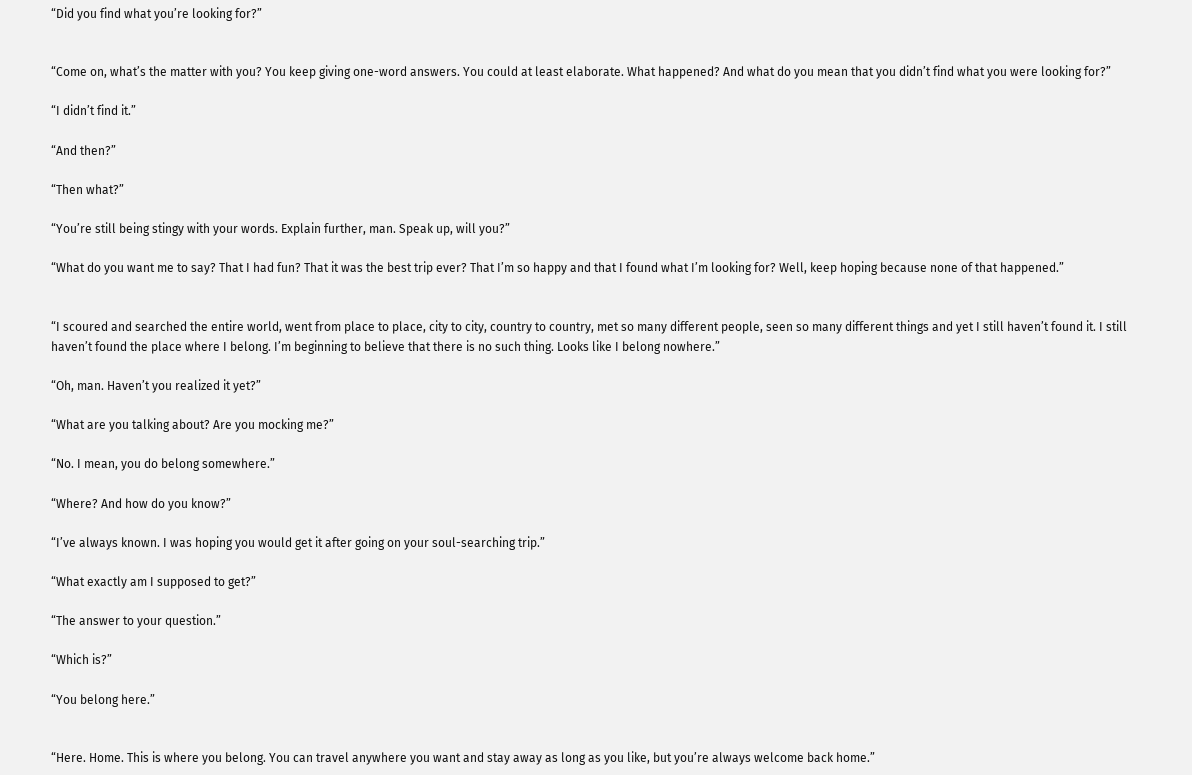“Did you find what you’re looking for?”


“Come on, what’s the matter with you? You keep giving one-word answers. You could at least elaborate. What happened? And what do you mean that you didn’t find what you were looking for?”

“I didn’t find it.”

“And then?”

“Then what?”

“You’re still being stingy with your words. Explain further, man. Speak up, will you?”

“What do you want me to say? That I had fun? That it was the best trip ever? That I’m so happy and that I found what I’m looking for? Well, keep hoping because none of that happened.”


“I scoured and searched the entire world, went from place to place, city to city, country to country, met so many different people, seen so many different things and yet I still haven’t found it. I still haven’t found the place where I belong. I’m beginning to believe that there is no such thing. Looks like I belong nowhere.”

“Oh, man. Haven’t you realized it yet?”

“What are you talking about? Are you mocking me?”

“No. I mean, you do belong somewhere.”

“Where? And how do you know?”

“I’ve always known. I was hoping you would get it after going on your soul-searching trip.”

“What exactly am I supposed to get?”

“The answer to your question.”

“Which is?”

“You belong here.”


“Here. Home. This is where you belong. You can travel anywhere you want and stay away as long as you like, but you’re always welcome back home.”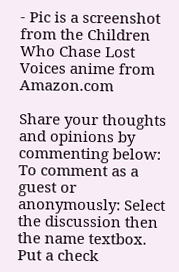- Pic is a screenshot from the Children Who Chase Lost Voices anime from Amazon.com

Share your thoughts and opinions by commenting below:
To comment as a guest or anonymously: Select the discussion then the name textbox. Put a check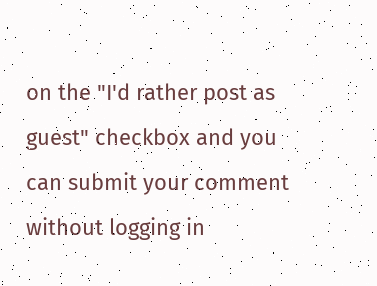on the "I'd rather post as guest" checkbox and you can submit your comment without logging in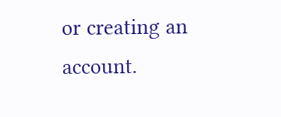or creating an account.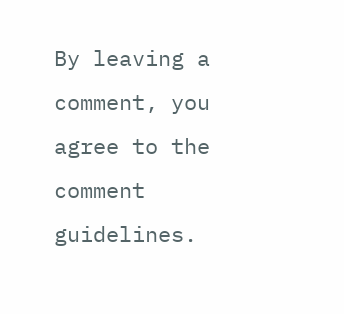By leaving a comment, you agree to the comment guidelines.